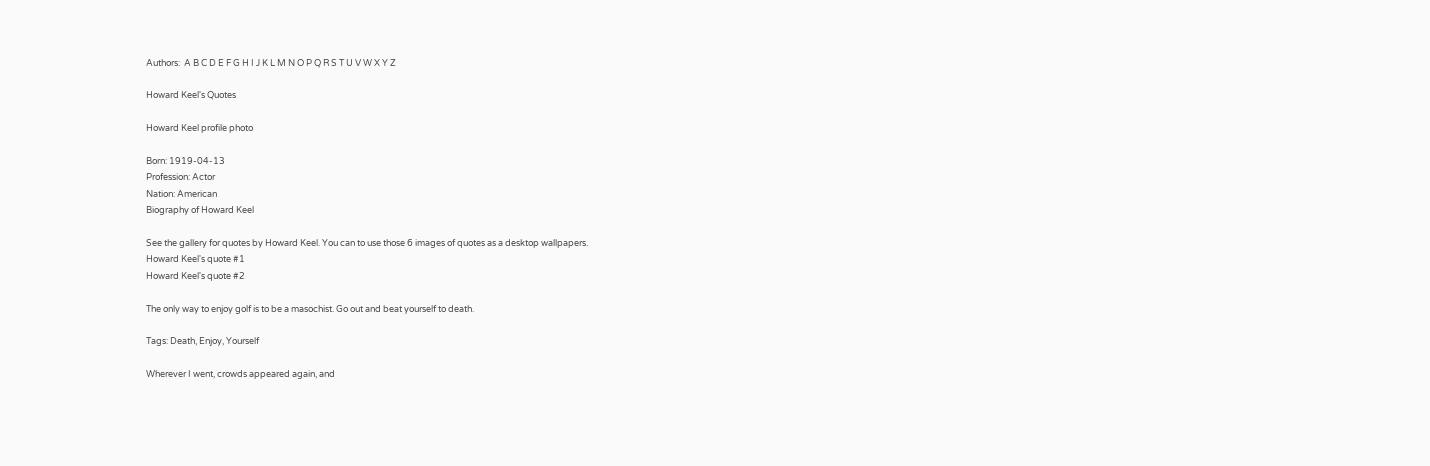Authors:  A B C D E F G H I J K L M N O P Q R S T U V W X Y Z

Howard Keel's Quotes

Howard Keel profile photo

Born: 1919-04-13
Profession: Actor
Nation: American
Biography of Howard Keel

See the gallery for quotes by Howard Keel. You can to use those 6 images of quotes as a desktop wallpapers.
Howard Keel's quote #1
Howard Keel's quote #2

The only way to enjoy golf is to be a masochist. Go out and beat yourself to death.

Tags: Death, Enjoy, Yourself

Wherever I went, crowds appeared again, and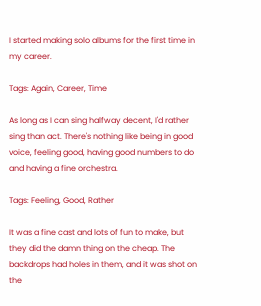I started making solo albums for the first time in my career.

Tags: Again, Career, Time

As long as I can sing halfway decent, I'd rather sing than act. There's nothing like being in good voice, feeling good, having good numbers to do and having a fine orchestra.

Tags: Feeling, Good, Rather

It was a fine cast and lots of fun to make, but they did the damn thing on the cheap. The backdrops had holes in them, and it was shot on the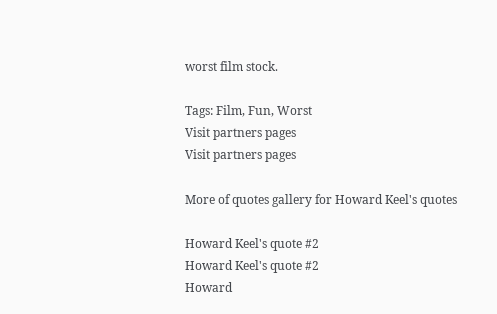worst film stock.

Tags: Film, Fun, Worst
Visit partners pages
Visit partners pages

More of quotes gallery for Howard Keel's quotes

Howard Keel's quote #2
Howard Keel's quote #2
Howard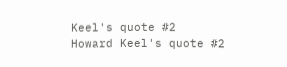Keel's quote #2
Howard Keel's quote #2